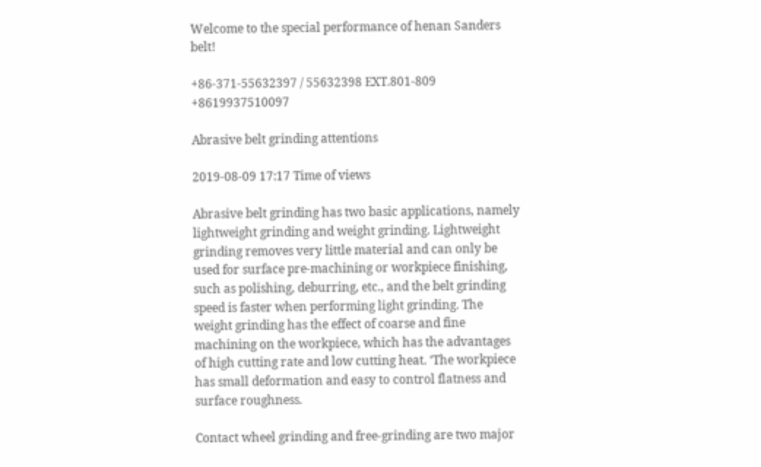Welcome to the special performance of henan Sanders belt!

+86-371-55632397 / 55632398 EXT.801-809 +8619937510097

Abrasive belt grinding attentions

2019-08-09 17:17 Time of views

Abrasive belt grinding has two basic applications, namely lightweight grinding and weight grinding. Lightweight grinding removes very little material and can only be used for surface pre-machining or workpiece finishing, such as polishing, deburring, etc., and the belt grinding speed is faster when performing light grinding. The weight grinding has the effect of coarse and fine machining on the workpiece, which has the advantages of high cutting rate and low cutting heat. ‘The workpiece has small deformation and easy to control flatness and surface roughness.

Contact wheel grinding and free-grinding are two major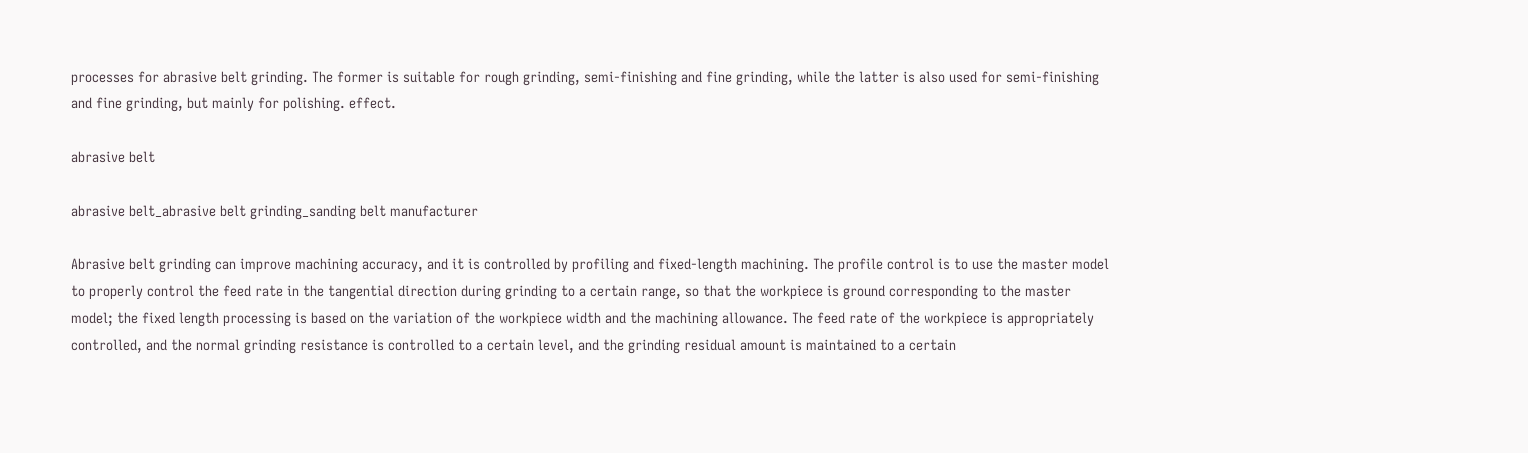processes for abrasive belt grinding. The former is suitable for rough grinding, semi-finishing and fine grinding, while the latter is also used for semi-finishing and fine grinding, but mainly for polishing. effect.

abrasive belt

abrasive belt_abrasive belt grinding_sanding belt manufacturer

Abrasive belt grinding can improve machining accuracy, and it is controlled by profiling and fixed-length machining. The profile control is to use the master model to properly control the feed rate in the tangential direction during grinding to a certain range, so that the workpiece is ground corresponding to the master model; the fixed length processing is based on the variation of the workpiece width and the machining allowance. The feed rate of the workpiece is appropriately controlled, and the normal grinding resistance is controlled to a certain level, and the grinding residual amount is maintained to a certain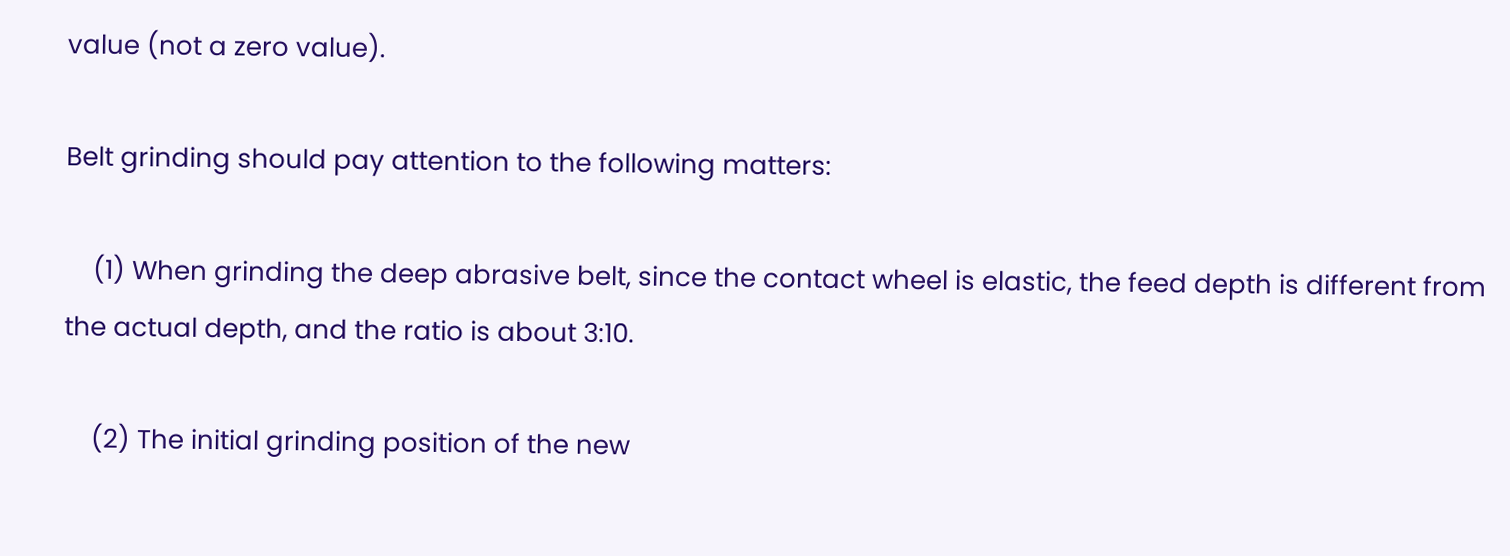value (not a zero value).

Belt grinding should pay attention to the following matters:

    (1) When grinding the deep abrasive belt, since the contact wheel is elastic, the feed depth is different from the actual depth, and the ratio is about 3:10.

    (2) The initial grinding position of the new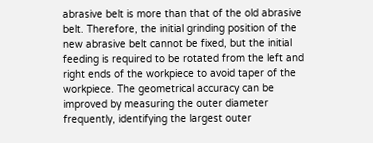abrasive belt is more than that of the old abrasive belt. Therefore, the initial grinding position of the new abrasive belt cannot be fixed, but the initial feeding is required to be rotated from the left and right ends of the workpiece to avoid taper of the workpiece. The geometrical accuracy can be improved by measuring the outer diameter frequently, identifying the largest outer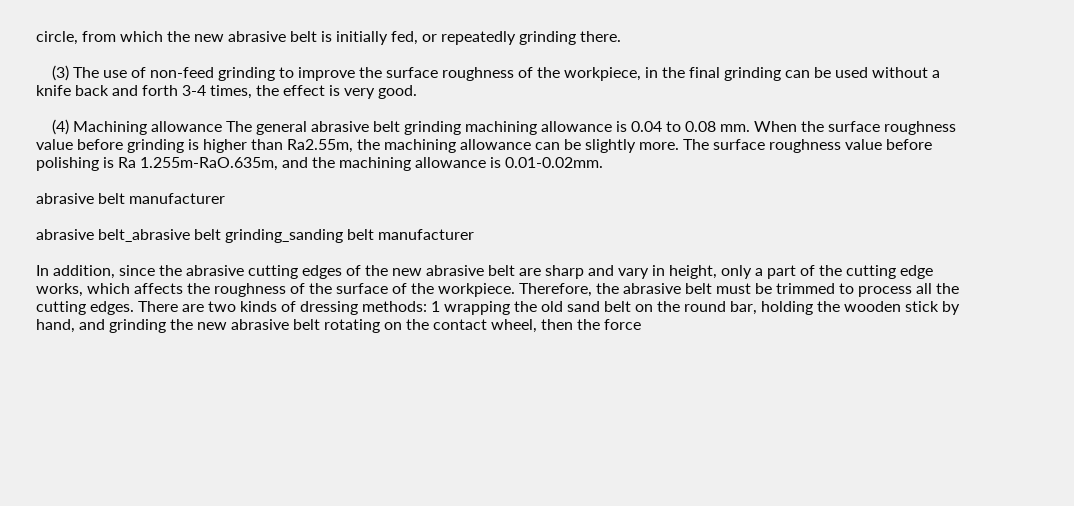circle, from which the new abrasive belt is initially fed, or repeatedly grinding there.

    (3) The use of non-feed grinding to improve the surface roughness of the workpiece, in the final grinding can be used without a knife back and forth 3-4 times, the effect is very good.

    (4) Machining allowance The general abrasive belt grinding machining allowance is 0.04 to 0.08 mm. When the surface roughness value before grinding is higher than Ra2.55m, the machining allowance can be slightly more. The surface roughness value before polishing is Ra 1.255m-RaO.635m, and the machining allowance is 0.01-0.02mm.

abrasive belt manufacturer

abrasive belt_abrasive belt grinding_sanding belt manufacturer

In addition, since the abrasive cutting edges of the new abrasive belt are sharp and vary in height, only a part of the cutting edge works, which affects the roughness of the surface of the workpiece. Therefore, the abrasive belt must be trimmed to process all the cutting edges. There are two kinds of dressing methods: 1 wrapping the old sand belt on the round bar, holding the wooden stick by hand, and grinding the new abrasive belt rotating on the contact wheel, then the force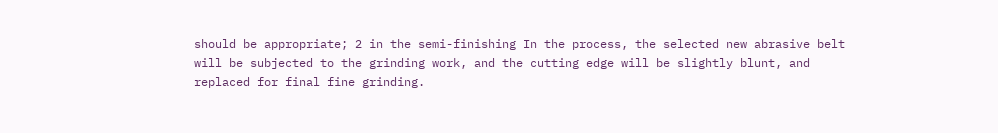should be appropriate; 2 in the semi-finishing In the process, the selected new abrasive belt will be subjected to the grinding work, and the cutting edge will be slightly blunt, and replaced for final fine grinding.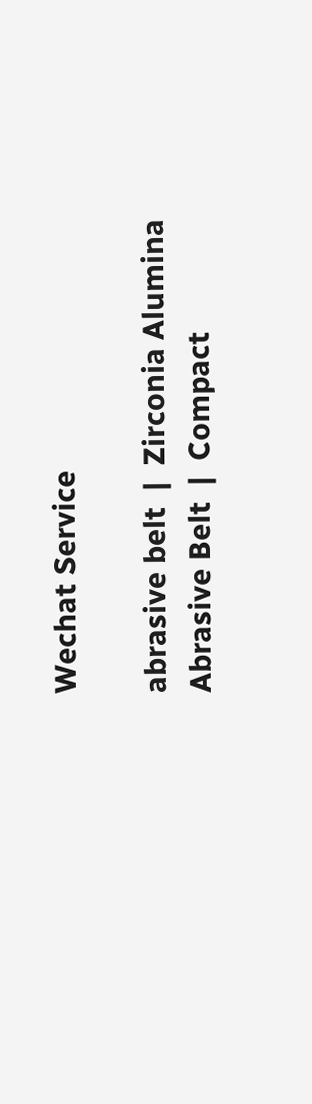Wechat Service

abrasive belt  |  Zirconia Alumina Abrasive Belt  |  Compact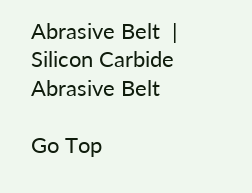Abrasive Belt  |  Silicon Carbide Abrasive Belt

Go Top